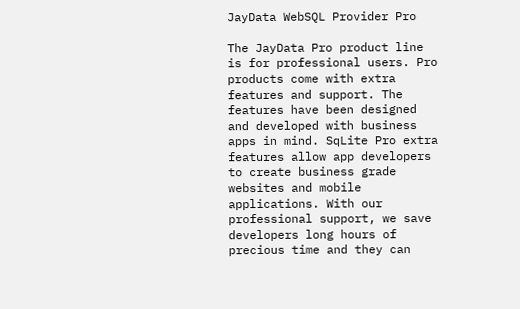JayData WebSQL Provider Pro

The JayData Pro product line is for professional users. Pro products come with extra features and support. The features have been designed and developed with business apps in mind. SqLite Pro extra features allow app developers to create business grade websites and mobile applications. With our professional support, we save developers long hours of precious time and they can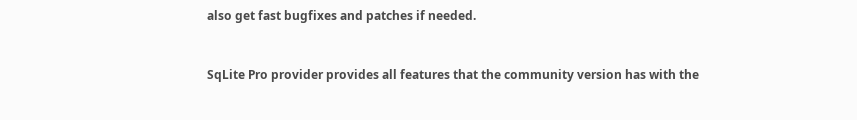also get fast bugfixes and patches if needed.


SqLite Pro provider provides all features that the community version has with the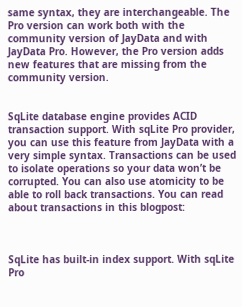same syntax, they are interchangeable. The Pro version can work both with the community version of JayData and with JayData Pro. However, the Pro version adds new features that are missing from the community version.


SqLite database engine provides ACID transaction support. With sqLite Pro provider, you can use this feature from JayData with a very simple syntax. Transactions can be used to isolate operations so your data won’t be corrupted. You can also use atomicity to be able to roll back transactions. You can read about transactions in this blogpost:



SqLite has built-in index support. With sqLite Pro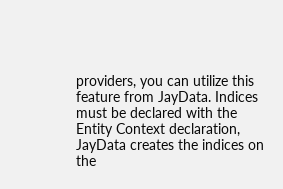providers, you can utilize this feature from JayData. Indices must be declared with the Entity Context declaration, JayData creates the indices on the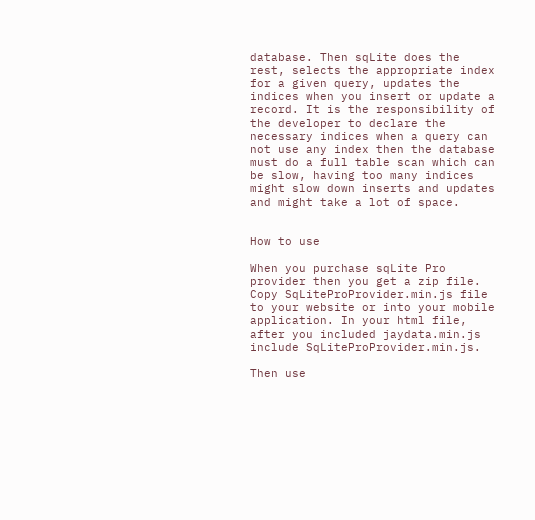database. Then sqLite does the rest, selects the appropriate index for a given query, updates the indices when you insert or update a record. It is the responsibility of the developer to declare the necessary indices when a query can not use any index then the database must do a full table scan which can be slow, having too many indices might slow down inserts and updates and might take a lot of space.


How to use

When you purchase sqLite Pro provider then you get a zip file. Copy SqLiteProProvider.min.js file to your website or into your mobile application. In your html file, after you included jaydata.min.js include SqLiteProProvider.min.js.

Then use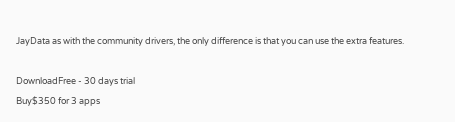JayData as with the community drivers, the only difference is that you can use the extra features.

DownloadFree - 30 days trial
Buy$350 for 3 apps